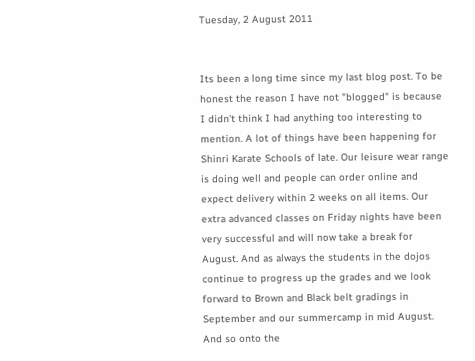Tuesday, 2 August 2011


Its been a long time since my last blog post. To be honest the reason I have not "blogged" is because I didn't think I had anything too interesting to mention. A lot of things have been happening for Shinri Karate Schools of late. Our leisure wear range is doing well and people can order online and expect delivery within 2 weeks on all items. Our extra advanced classes on Friday nights have been very successful and will now take a break for August. And as always the students in the dojos continue to progress up the grades and we look forward to Brown and Black belt gradings in September and our summercamp in mid August.
And so onto the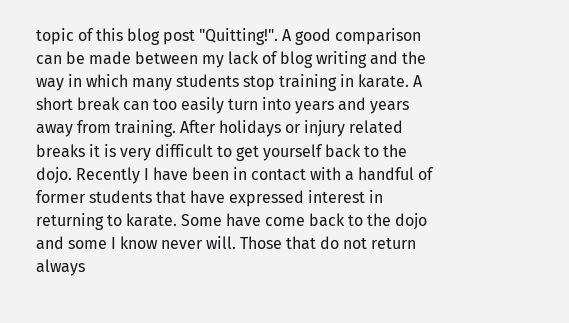topic of this blog post "Quitting!". A good comparison can be made between my lack of blog writing and the way in which many students stop training in karate. A short break can too easily turn into years and years away from training. After holidays or injury related breaks it is very difficult to get yourself back to the dojo. Recently I have been in contact with a handful of former students that have expressed interest in returning to karate. Some have come back to the dojo and some I know never will. Those that do not return always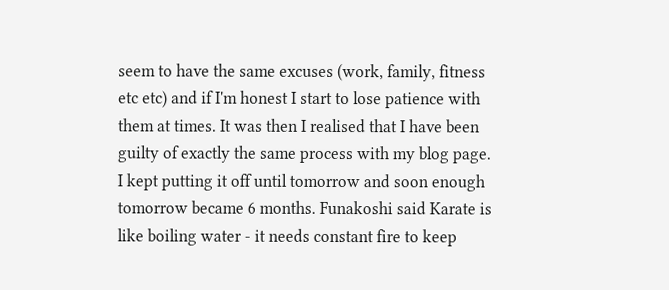seem to have the same excuses (work, family, fitness etc etc) and if I'm honest I start to lose patience with them at times. It was then I realised that I have been guilty of exactly the same process with my blog page. I kept putting it off until tomorrow and soon enough tomorrow became 6 months. Funakoshi said Karate is like boiling water - it needs constant fire to keep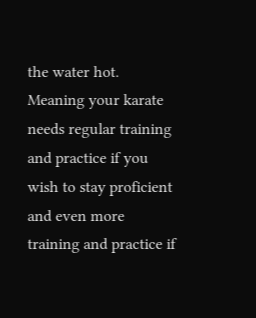the water hot. Meaning your karate needs regular training and practice if you wish to stay proficient and even more training and practice if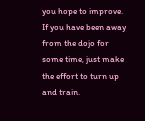you hope to improve.
If you have been away from the dojo for some time, just make the effort to turn up and train.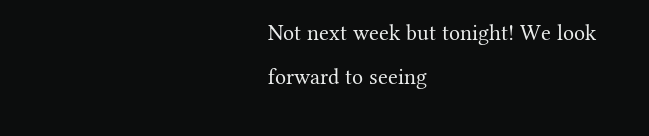Not next week but tonight! We look forward to seeing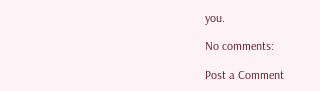you.

No comments:

Post a Comment